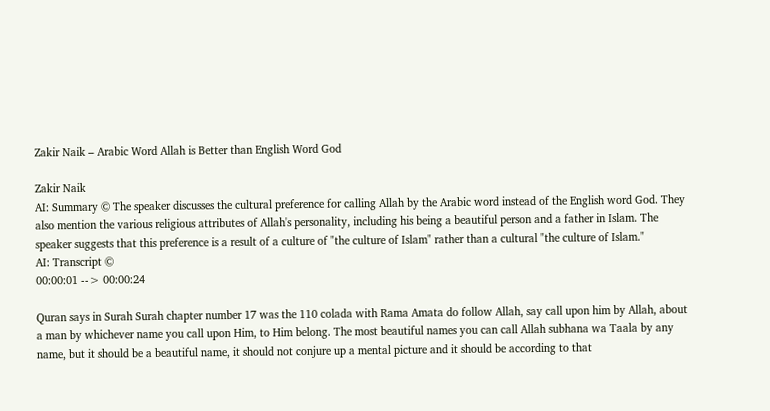Zakir Naik – Arabic Word Allah is Better than English Word God

Zakir Naik
AI: Summary © The speaker discusses the cultural preference for calling Allah by the Arabic word instead of the English word God. They also mention the various religious attributes of Allah's personality, including his being a beautiful person and a father in Islam. The speaker suggests that this preference is a result of a culture of "the culture of Islam" rather than a cultural "the culture of Islam."
AI: Transcript ©
00:00:01 --> 00:00:24

Quran says in Surah Surah chapter number 17 was the 110 colada with Rama Amata do follow Allah, say call upon him by Allah, about a man by whichever name you call upon Him, to Him belong. The most beautiful names you can call Allah subhana wa Taala by any name, but it should be a beautiful name, it should not conjure up a mental picture and it should be according to that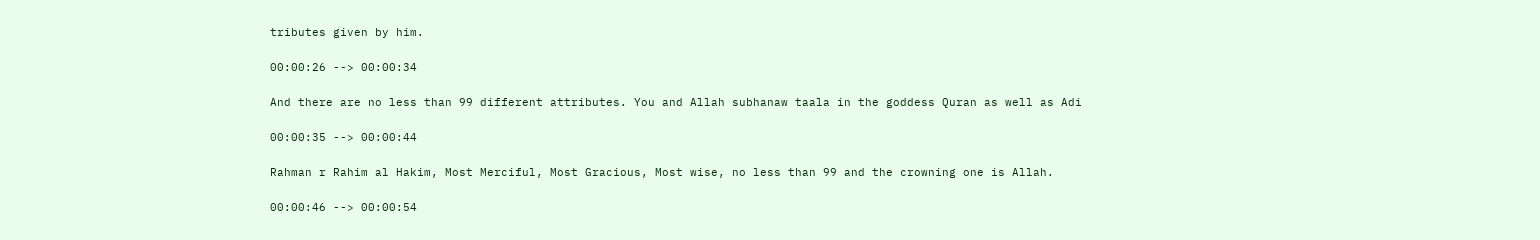tributes given by him.

00:00:26 --> 00:00:34

And there are no less than 99 different attributes. You and Allah subhanaw taala in the goddess Quran as well as Adi

00:00:35 --> 00:00:44

Rahman r Rahim al Hakim, Most Merciful, Most Gracious, Most wise, no less than 99 and the crowning one is Allah.

00:00:46 --> 00:00:54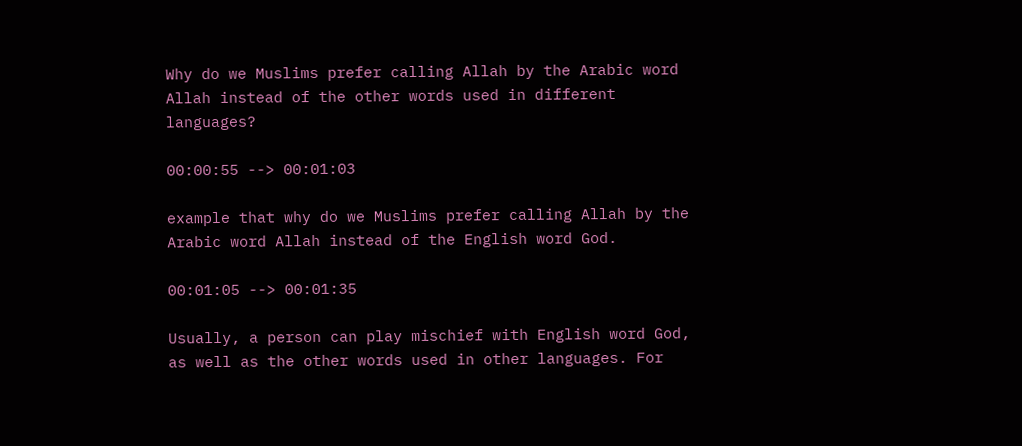Why do we Muslims prefer calling Allah by the Arabic word Allah instead of the other words used in different languages?

00:00:55 --> 00:01:03

example that why do we Muslims prefer calling Allah by the Arabic word Allah instead of the English word God.

00:01:05 --> 00:01:35

Usually, a person can play mischief with English word God, as well as the other words used in other languages. For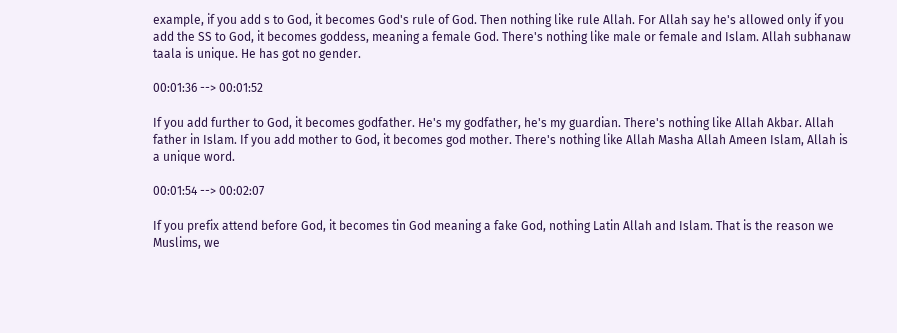example, if you add s to God, it becomes God's rule of God. Then nothing like rule Allah. For Allah say he's allowed only if you add the SS to God, it becomes goddess, meaning a female God. There's nothing like male or female and Islam. Allah subhanaw taala is unique. He has got no gender.

00:01:36 --> 00:01:52

If you add further to God, it becomes godfather. He's my godfather, he's my guardian. There's nothing like Allah Akbar. Allah father in Islam. If you add mother to God, it becomes god mother. There's nothing like Allah Masha Allah Ameen Islam, Allah is a unique word.

00:01:54 --> 00:02:07

If you prefix attend before God, it becomes tin God meaning a fake God, nothing Latin Allah and Islam. That is the reason we Muslims, we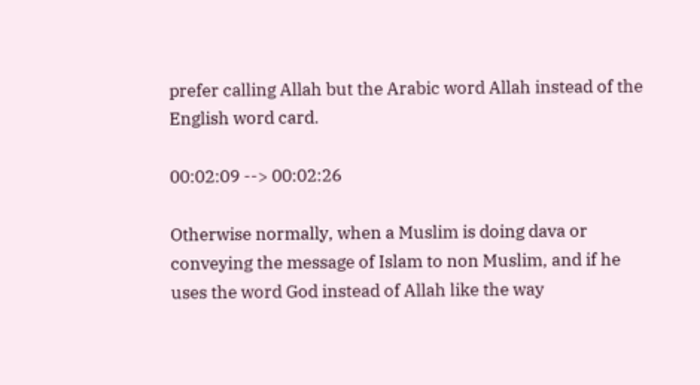prefer calling Allah but the Arabic word Allah instead of the English word card.

00:02:09 --> 00:02:26

Otherwise normally, when a Muslim is doing dava or conveying the message of Islam to non Muslim, and if he uses the word God instead of Allah like the way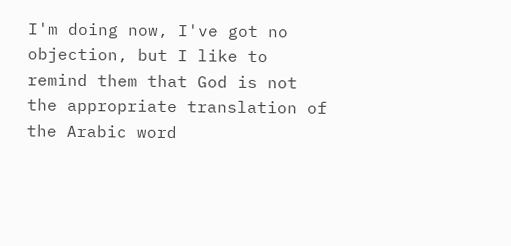I'm doing now, I've got no objection, but I like to remind them that God is not the appropriate translation of the Arabic word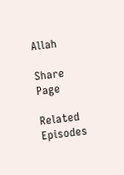Allah

Share Page

Related Episodes